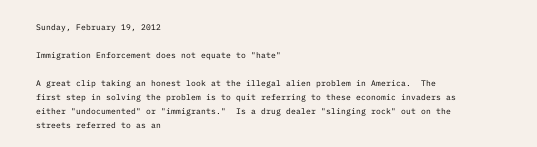Sunday, February 19, 2012

Immigration Enforcement does not equate to "hate"

A great clip taking an honest look at the illegal alien problem in America.  The first step in solving the problem is to quit referring to these economic invaders as either "undocumented" or "immigrants."  Is a drug dealer "slinging rock" out on the streets referred to as an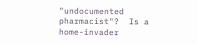"undocumented pharmacist"?  Is a home-invader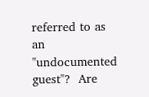referred to as an "undocumented guest"?  Are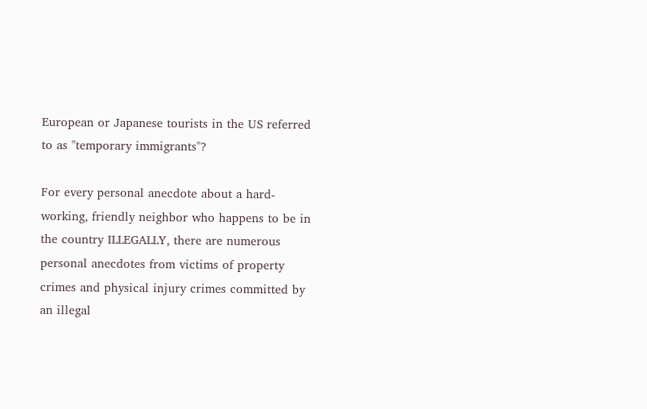European or Japanese tourists in the US referred to as "temporary immigrants"?

For every personal anecdote about a hard-working, friendly neighbor who happens to be in the country ILLEGALLY, there are numerous personal anecdotes from victims of property crimes and physical injury crimes committed by an illegal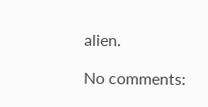alien.

No comments: